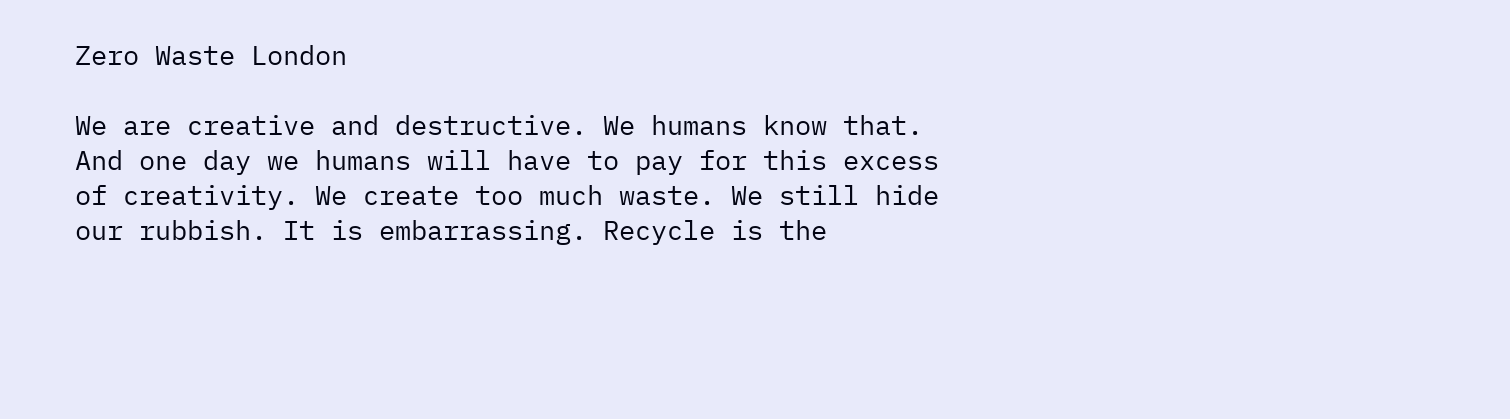Zero Waste London

We are creative and destructive. We humans know that. And one day we humans will have to pay for this excess of creativity. We create too much waste. We still hide our rubbish. It is embarrassing. Recycle is the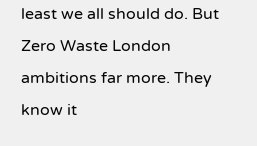least we all should do. But Zero Waste London ambitions far more. They know it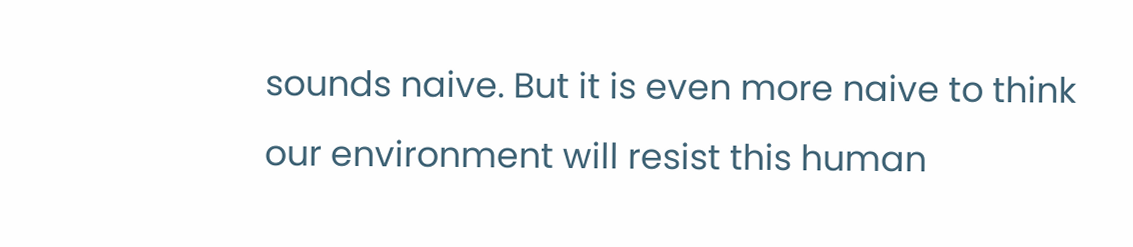sounds naive. But it is even more naive to think our environment will resist this human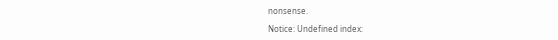nonsense.

Notice: Undefined index: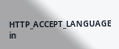HTTP_ACCEPT_LANGUAGE in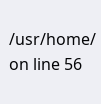/usr/home/ on line 56